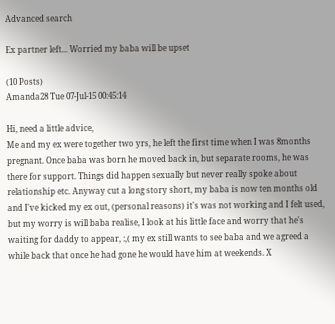Advanced search

Ex partner left... Worried my baba will be upset

(10 Posts)
Amanda28 Tue 07-Jul-15 00:45:14

Hi, need a little advice,
Me and my ex were together two yrs, he left the first time when I was 8months pregnant. Once baba was born he moved back in, but separate rooms, he was there for support. Things did happen sexually but never really spoke about relationship etc. Anyway cut a long story short, my baba is now ten months old and I've kicked my ex out, (personal reasons) it's was not working and I felt used, but my worry is will baba realise, I look at his little face and worry that he's waiting for daddy to appear, :,( my ex still wants to see baba and we agreed a while back that once he had gone he would have him at weekends. X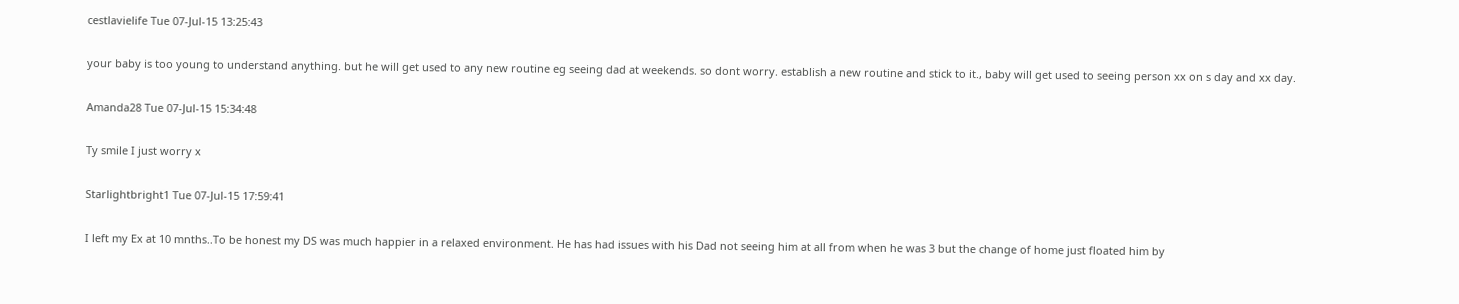cestlavielife Tue 07-Jul-15 13:25:43

your baby is too young to understand anything. but he will get used to any new routine eg seeing dad at weekends. so dont worry. establish a new routine and stick to it., baby will get used to seeing person xx on s day and xx day.

Amanda28 Tue 07-Jul-15 15:34:48

Ty smile I just worry x

Starlightbright1 Tue 07-Jul-15 17:59:41

I left my Ex at 10 mnths..To be honest my DS was much happier in a relaxed environment. He has had issues with his Dad not seeing him at all from when he was 3 but the change of home just floated him by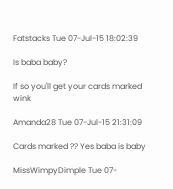Fatstacks Tue 07-Jul-15 18:02:39

Is baba baby?

If so you'll get your cards marked wink

Amanda28 Tue 07-Jul-15 21:31:09

Cards marked ?? Yes baba is baby

MissWimpyDimple Tue 07-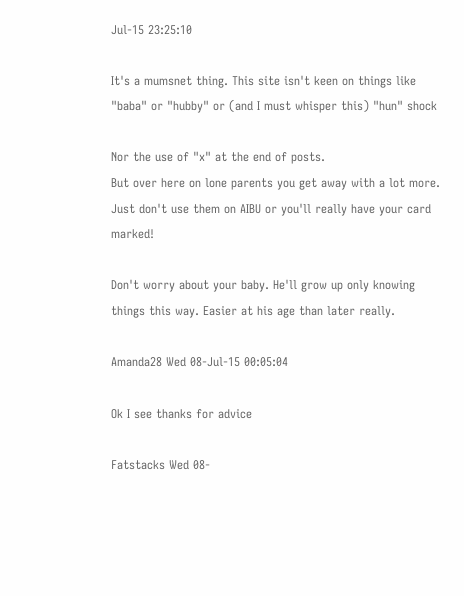Jul-15 23:25:10

It's a mumsnet thing. This site isn't keen on things like "baba" or "hubby" or (and I must whisper this) "hun" shock

Nor the use of "x" at the end of posts.
But over here on lone parents you get away with a lot more. Just don't use them on AIBU or you'll really have your card marked!

Don't worry about your baby. He'll grow up only knowing things this way. Easier at his age than later really.

Amanda28 Wed 08-Jul-15 00:05:04

Ok I see thanks for advice

Fatstacks Wed 08-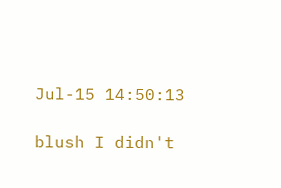Jul-15 14:50:13

blush I didn't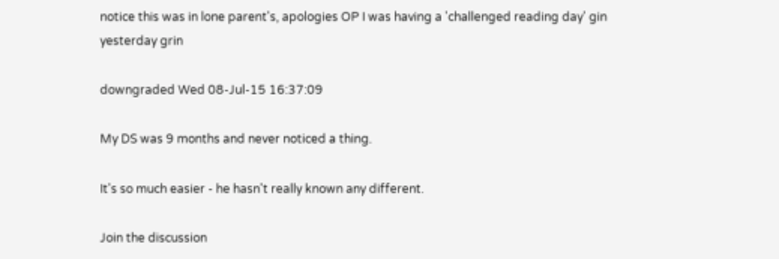notice this was in lone parent's, apologies OP I was having a 'challenged reading day' gin yesterday grin

downgraded Wed 08-Jul-15 16:37:09

My DS was 9 months and never noticed a thing.

It's so much easier - he hasn't really known any different.

Join the discussion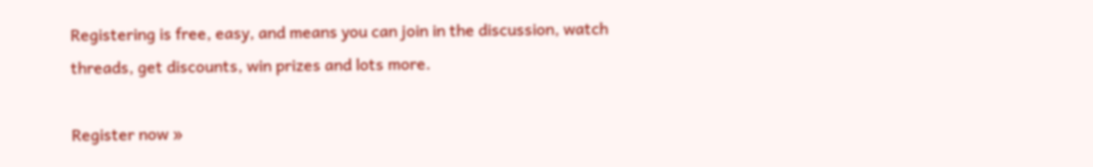Registering is free, easy, and means you can join in the discussion, watch threads, get discounts, win prizes and lots more.

Register now »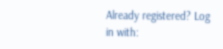Already registered? Log in with: